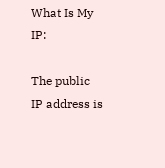What Is My IP:

The public IP address is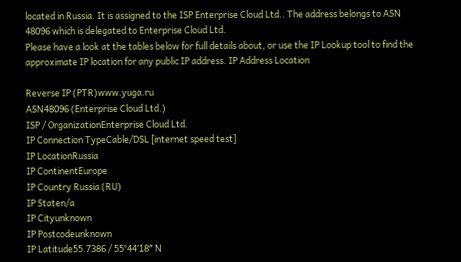located in Russia. It is assigned to the ISP Enterprise Cloud Ltd.. The address belongs to ASN 48096 which is delegated to Enterprise Cloud Ltd.
Please have a look at the tables below for full details about, or use the IP Lookup tool to find the approximate IP location for any public IP address. IP Address Location

Reverse IP (PTR)www.yuga.ru
ASN48096 (Enterprise Cloud Ltd.)
ISP / OrganizationEnterprise Cloud Ltd.
IP Connection TypeCable/DSL [internet speed test]
IP LocationRussia
IP ContinentEurope
IP Country Russia (RU)
IP Staten/a
IP Cityunknown
IP Postcodeunknown
IP Latitude55.7386 / 55°44′18″ N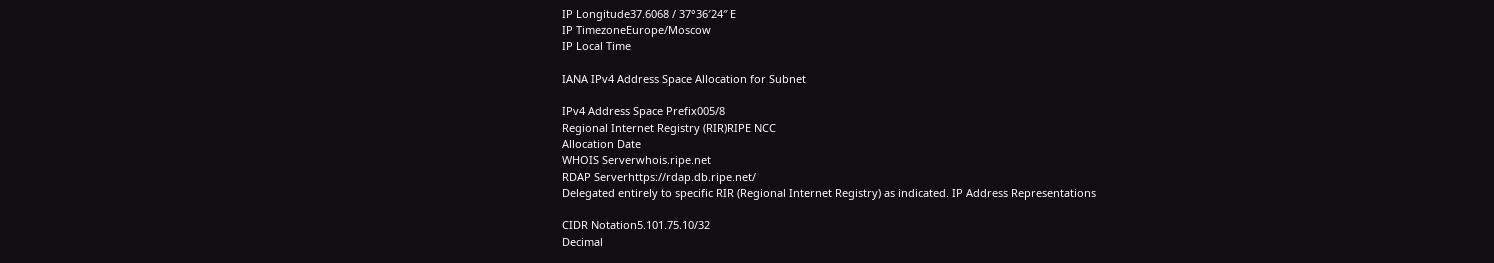IP Longitude37.6068 / 37°36′24″ E
IP TimezoneEurope/Moscow
IP Local Time

IANA IPv4 Address Space Allocation for Subnet

IPv4 Address Space Prefix005/8
Regional Internet Registry (RIR)RIPE NCC
Allocation Date
WHOIS Serverwhois.ripe.net
RDAP Serverhttps://rdap.db.ripe.net/
Delegated entirely to specific RIR (Regional Internet Registry) as indicated. IP Address Representations

CIDR Notation5.101.75.10/32
Decimal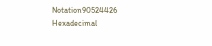Notation90524426
Hexadecimal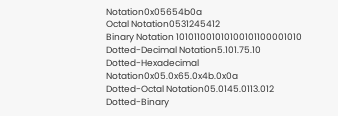Notation0x05654b0a
Octal Notation0531245412
Binary Notation 101011001010100101100001010
Dotted-Decimal Notation5.101.75.10
Dotted-Hexadecimal Notation0x05.0x65.0x4b.0x0a
Dotted-Octal Notation05.0145.0113.012
Dotted-Binary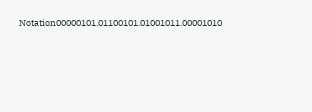Notation00000101.01100101.01001011.00001010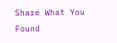Share What You Found